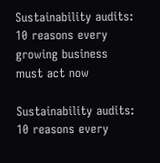Sustainability audits: 10 reasons every growing business must act now

Sustainability audits: 10 reasons every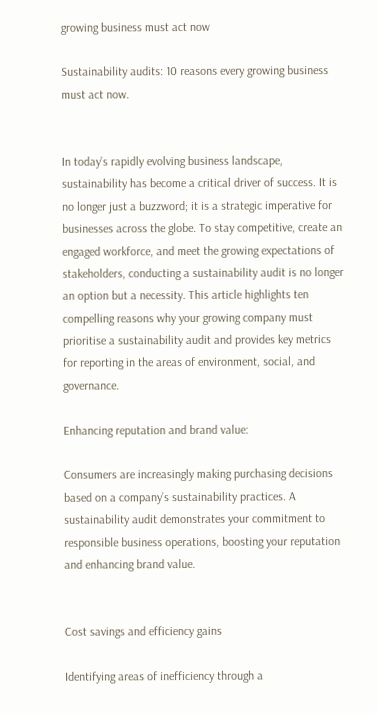growing business must act now

Sustainability audits: 10 reasons every growing business must act now.


In today’s rapidly evolving business landscape, sustainability has become a critical driver of success. It is no longer just a buzzword; it is a strategic imperative for businesses across the globe. To stay competitive, create an engaged workforce, and meet the growing expectations of stakeholders, conducting a sustainability audit is no longer an option but a necessity. This article highlights ten compelling reasons why your growing company must prioritise a sustainability audit and provides key metrics for reporting in the areas of environment, social, and governance.

Enhancing reputation and brand value:

Consumers are increasingly making purchasing decisions based on a company’s sustainability practices. A sustainability audit demonstrates your commitment to responsible business operations, boosting your reputation and enhancing brand value.


Cost savings and efficiency gains

Identifying areas of inefficiency through a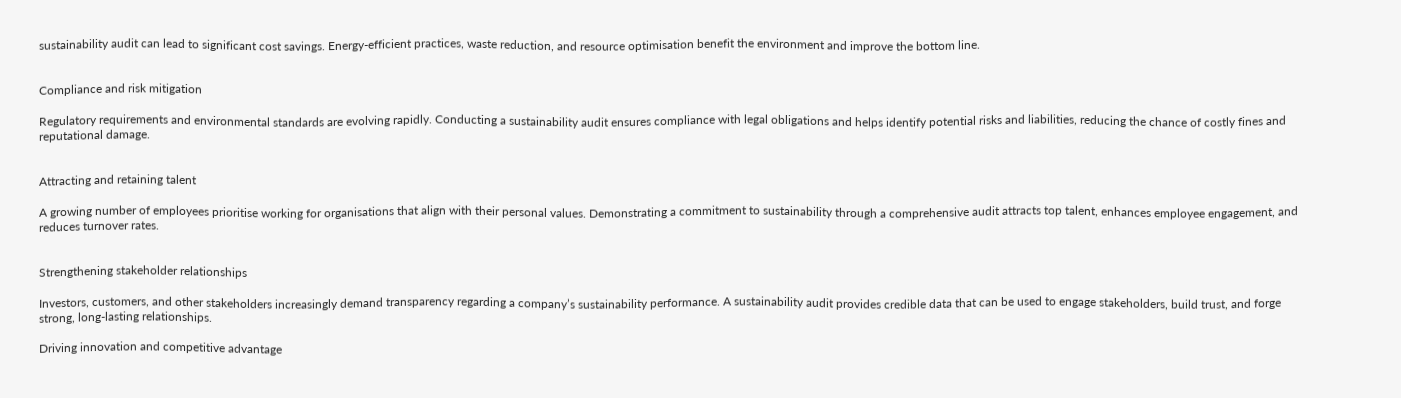sustainability audit can lead to significant cost savings. Energy-efficient practices, waste reduction, and resource optimisation benefit the environment and improve the bottom line.


Compliance and risk mitigation

Regulatory requirements and environmental standards are evolving rapidly. Conducting a sustainability audit ensures compliance with legal obligations and helps identify potential risks and liabilities, reducing the chance of costly fines and reputational damage.


Attracting and retaining talent

A growing number of employees prioritise working for organisations that align with their personal values. Demonstrating a commitment to sustainability through a comprehensive audit attracts top talent, enhances employee engagement, and reduces turnover rates.


Strengthening stakeholder relationships

Investors, customers, and other stakeholders increasingly demand transparency regarding a company’s sustainability performance. A sustainability audit provides credible data that can be used to engage stakeholders, build trust, and forge strong, long-lasting relationships.

Driving innovation and competitive advantage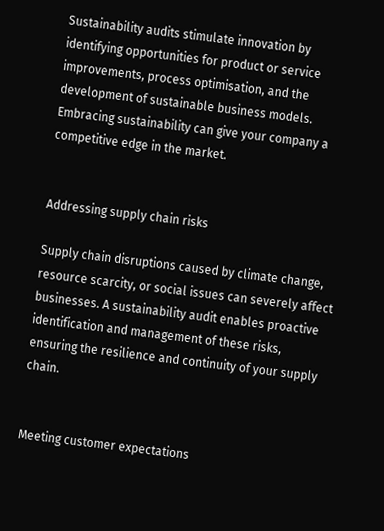Sustainability audits stimulate innovation by identifying opportunities for product or service improvements, process optimisation, and the development of sustainable business models. Embracing sustainability can give your company a competitive edge in the market.


Addressing supply chain risks

Supply chain disruptions caused by climate change, resource scarcity, or social issues can severely affect businesses. A sustainability audit enables proactive identification and management of these risks, ensuring the resilience and continuity of your supply chain.


Meeting customer expectations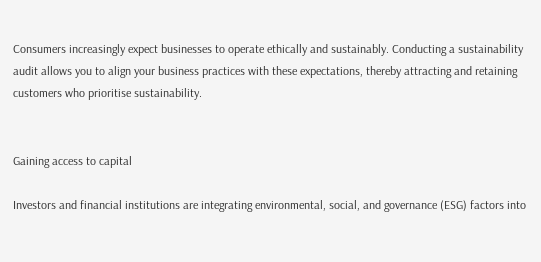Consumers increasingly expect businesses to operate ethically and sustainably. Conducting a sustainability audit allows you to align your business practices with these expectations, thereby attracting and retaining customers who prioritise sustainability.


Gaining access to capital

Investors and financial institutions are integrating environmental, social, and governance (ESG) factors into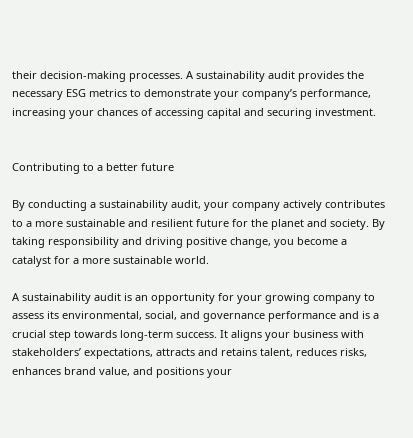their decision-making processes. A sustainability audit provides the necessary ESG metrics to demonstrate your company’s performance, increasing your chances of accessing capital and securing investment.


Contributing to a better future

By conducting a sustainability audit, your company actively contributes to a more sustainable and resilient future for the planet and society. By taking responsibility and driving positive change, you become a catalyst for a more sustainable world.

A sustainability audit is an opportunity for your growing company to assess its environmental, social, and governance performance and is a crucial step towards long-term success. It aligns your business with stakeholders’ expectations, attracts and retains talent, reduces risks, enhances brand value, and positions your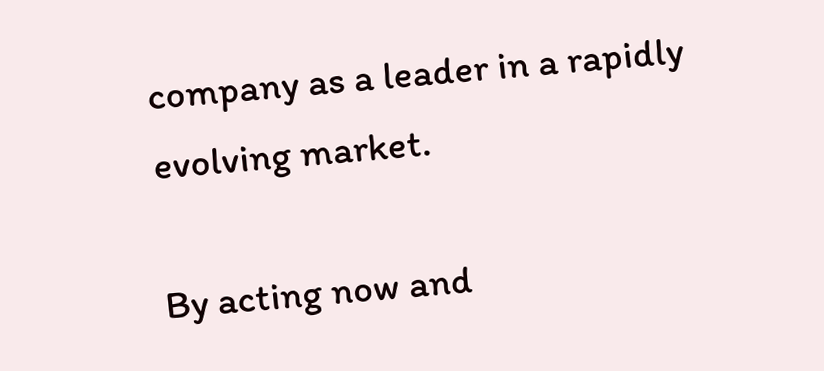company as a leader in a rapidly evolving market.

By acting now and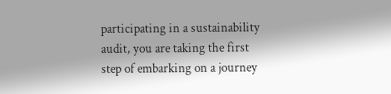participating in a sustainability audit, you are taking the first step of embarking on a journey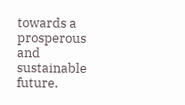towards a prosperous and sustainable future.